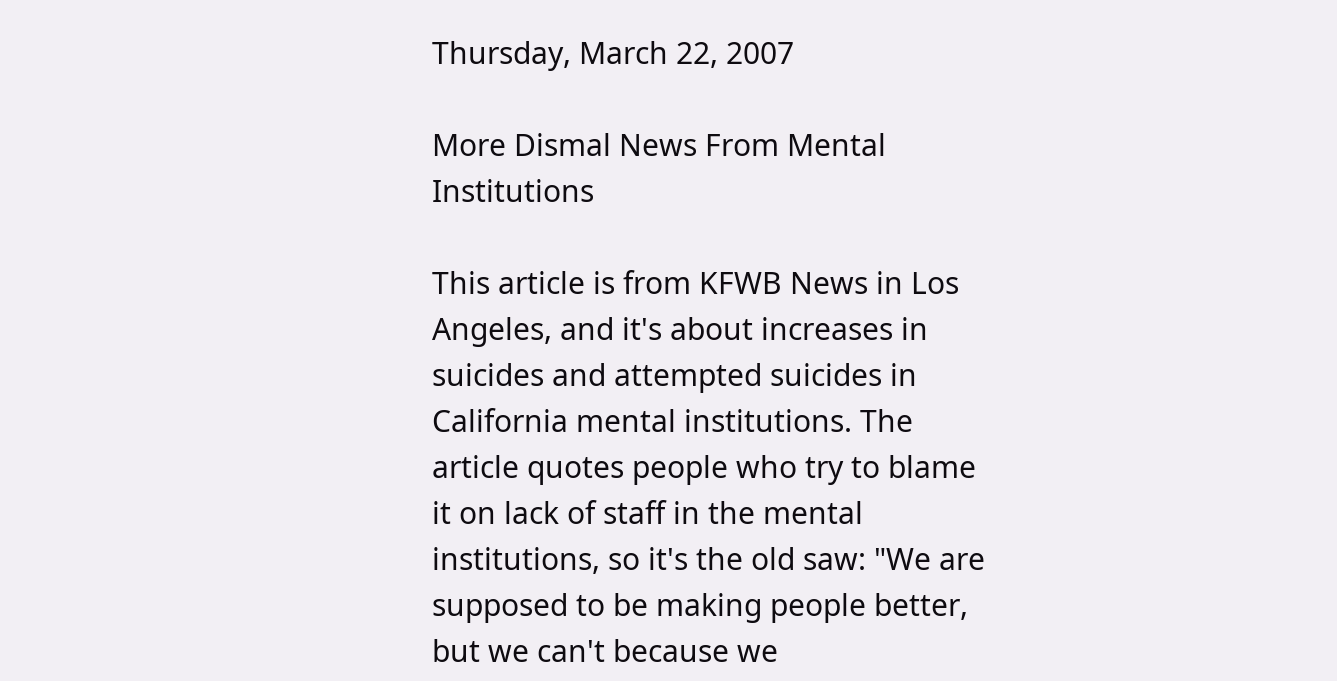Thursday, March 22, 2007

More Dismal News From Mental Institutions

This article is from KFWB News in Los Angeles, and it's about increases in suicides and attempted suicides in California mental institutions. The article quotes people who try to blame it on lack of staff in the mental institutions, so it's the old saw: "We are supposed to be making people better, but we can't because we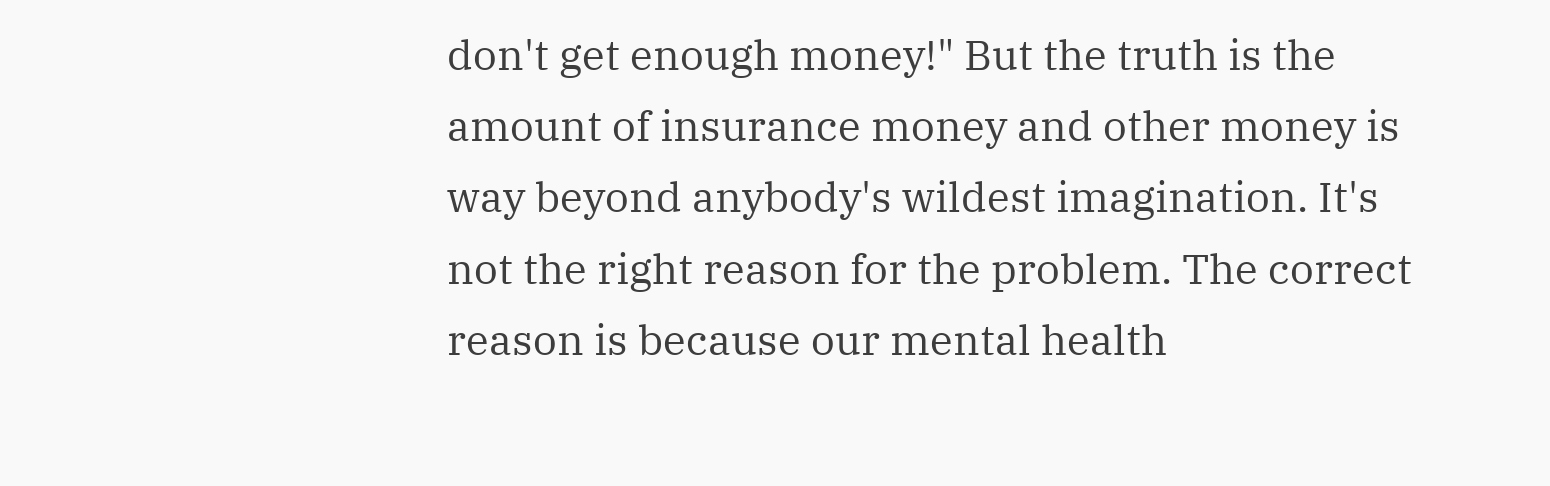don't get enough money!" But the truth is the amount of insurance money and other money is way beyond anybody's wildest imagination. It's not the right reason for the problem. The correct reason is because our mental health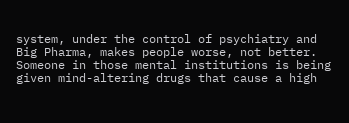system, under the control of psychiatry and Big Pharma, makes people worse, not better. Someone in those mental institutions is being given mind-altering drugs that cause a high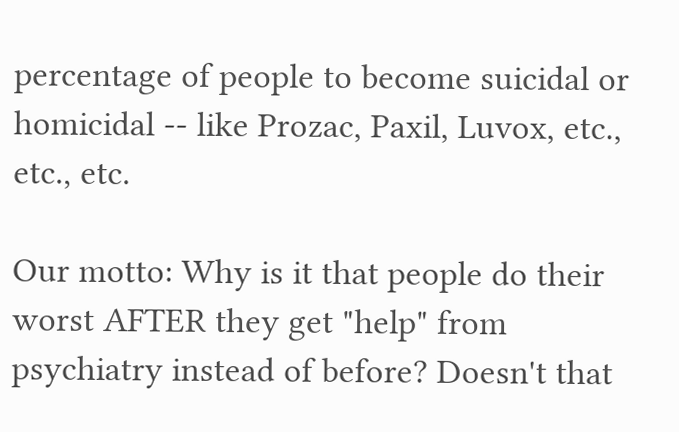percentage of people to become suicidal or homicidal -- like Prozac, Paxil, Luvox, etc., etc., etc.

Our motto: Why is it that people do their worst AFTER they get "help" from psychiatry instead of before? Doesn't that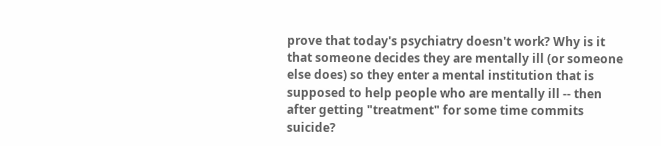prove that today's psychiatry doesn't work? Why is it that someone decides they are mentally ill (or someone else does) so they enter a mental institution that is supposed to help people who are mentally ill -- then after getting "treatment" for some time commits suicide?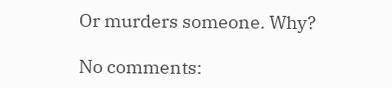Or murders someone. Why?

No comments: